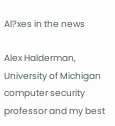Al?xes in the news

Alex Halderman, University of Michigan computer security professor and my best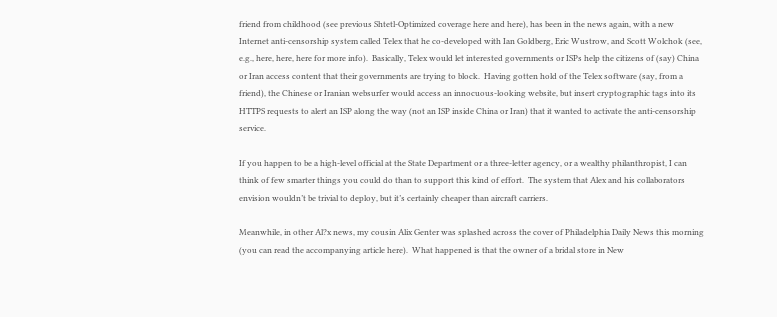friend from childhood (see previous Shtetl-Optimized coverage here and here), has been in the news again, with a new Internet anti-censorship system called Telex that he co-developed with Ian Goldberg, Eric Wustrow, and Scott Wolchok (see, e.g., here, here, here for more info).  Basically, Telex would let interested governments or ISPs help the citizens of (say) China or Iran access content that their governments are trying to block.  Having gotten hold of the Telex software (say, from a friend), the Chinese or Iranian websurfer would access an innocuous-looking website, but insert cryptographic tags into its HTTPS requests to alert an ISP along the way (not an ISP inside China or Iran) that it wanted to activate the anti-censorship service.

If you happen to be a high-level official at the State Department or a three-letter agency, or a wealthy philanthropist, I can think of few smarter things you could do than to support this kind of effort.  The system that Alex and his collaborators envision wouldn’t be trivial to deploy, but it’s certainly cheaper than aircraft carriers.

Meanwhile, in other Al?x news, my cousin Alix Genter was splashed across the cover of Philadelphia Daily News this morning (you can read the accompanying article here).  What happened is that the owner of a bridal store in New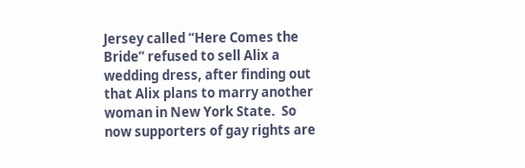Jersey called “Here Comes the Bride” refused to sell Alix a wedding dress, after finding out that Alix plans to marry another woman in New York State.  So now supporters of gay rights are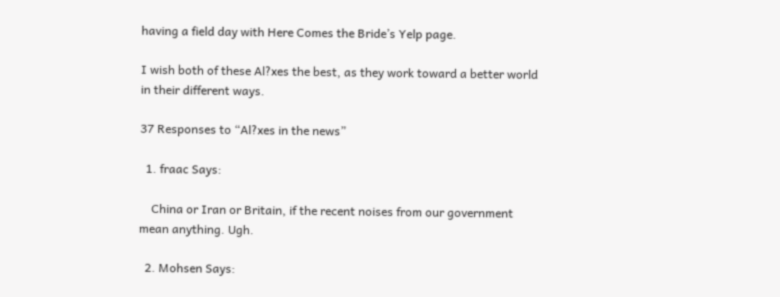having a field day with Here Comes the Bride’s Yelp page.

I wish both of these Al?xes the best, as they work toward a better world in their different ways.

37 Responses to “Al?xes in the news”

  1. fraac Says:

    China or Iran or Britain, if the recent noises from our government mean anything. Ugh.

  2. Mohsen Says: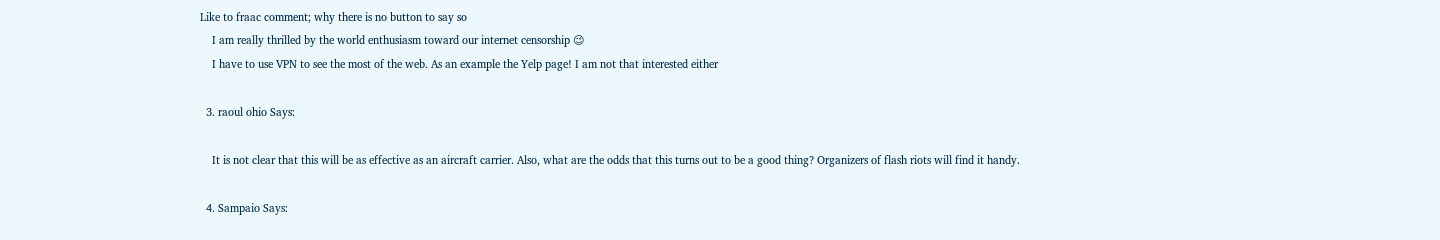Like to fraac comment; why there is no button to say so
    I am really thrilled by the world enthusiasm toward our internet censorship 😉
    I have to use VPN to see the most of the web. As an example the Yelp page! I am not that interested either

  3. raoul ohio Says:

    It is not clear that this will be as effective as an aircraft carrier. Also, what are the odds that this turns out to be a good thing? Organizers of flash riots will find it handy.

  4. Sampaio Says: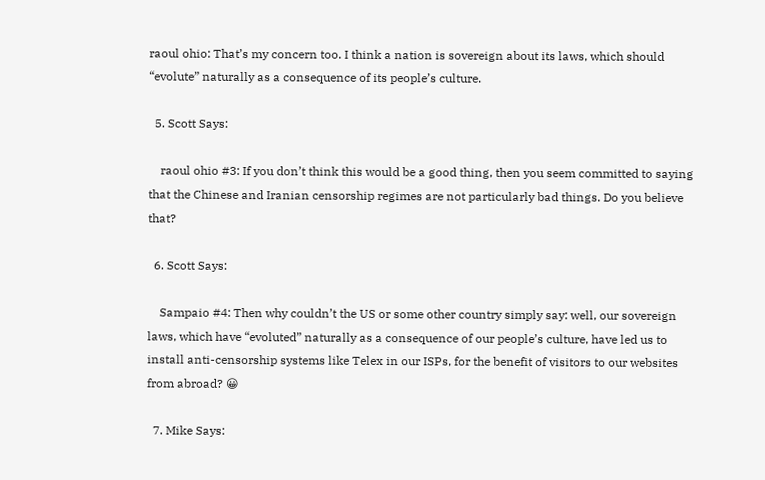raoul ohio: That’s my concern too. I think a nation is sovereign about its laws, which should “evolute” naturally as a consequence of its people’s culture.

  5. Scott Says:

    raoul ohio #3: If you don’t think this would be a good thing, then you seem committed to saying that the Chinese and Iranian censorship regimes are not particularly bad things. Do you believe that?

  6. Scott Says:

    Sampaio #4: Then why couldn’t the US or some other country simply say: well, our sovereign laws, which have “evoluted” naturally as a consequence of our people’s culture, have led us to install anti-censorship systems like Telex in our ISPs, for the benefit of visitors to our websites from abroad? 😀

  7. Mike Says: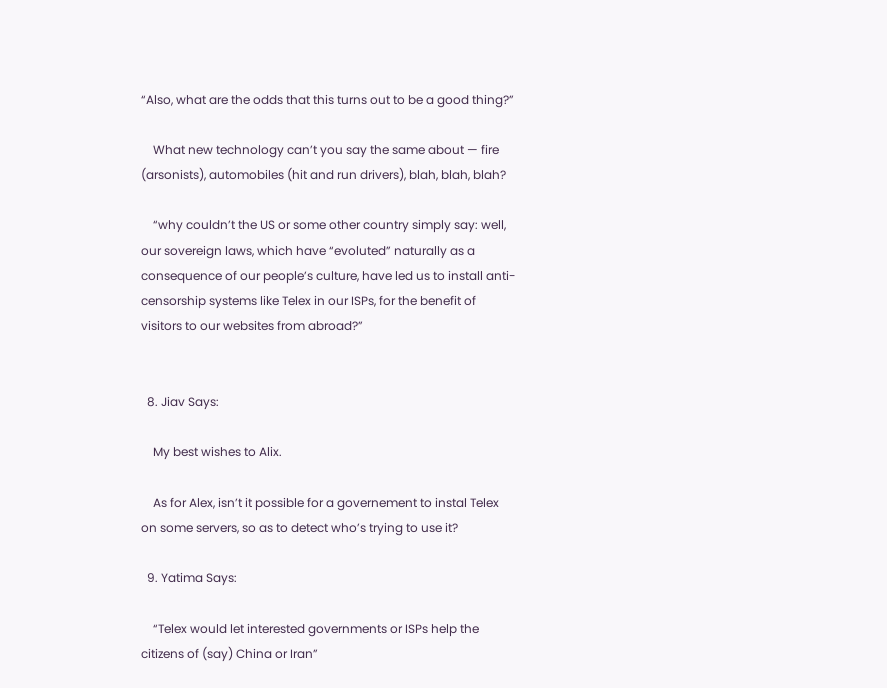“Also, what are the odds that this turns out to be a good thing?”

    What new technology can’t you say the same about — fire (arsonists), automobiles (hit and run drivers), blah, blah, blah?

    “why couldn’t the US or some other country simply say: well, our sovereign laws, which have “evoluted” naturally as a consequence of our people’s culture, have led us to install anti-censorship systems like Telex in our ISPs, for the benefit of visitors to our websites from abroad?”


  8. Jiav Says:

    My best wishes to Alix.

    As for Alex, isn’t it possible for a governement to instal Telex on some servers, so as to detect who’s trying to use it?

  9. Yatima Says:

    “Telex would let interested governments or ISPs help the citizens of (say) China or Iran”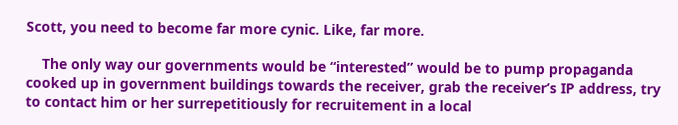Scott, you need to become far more cynic. Like, far more.

    The only way our governments would be “interested” would be to pump propaganda cooked up in government buildings towards the receiver, grab the receiver’s IP address, try to contact him or her surrepetitiously for recruitement in a local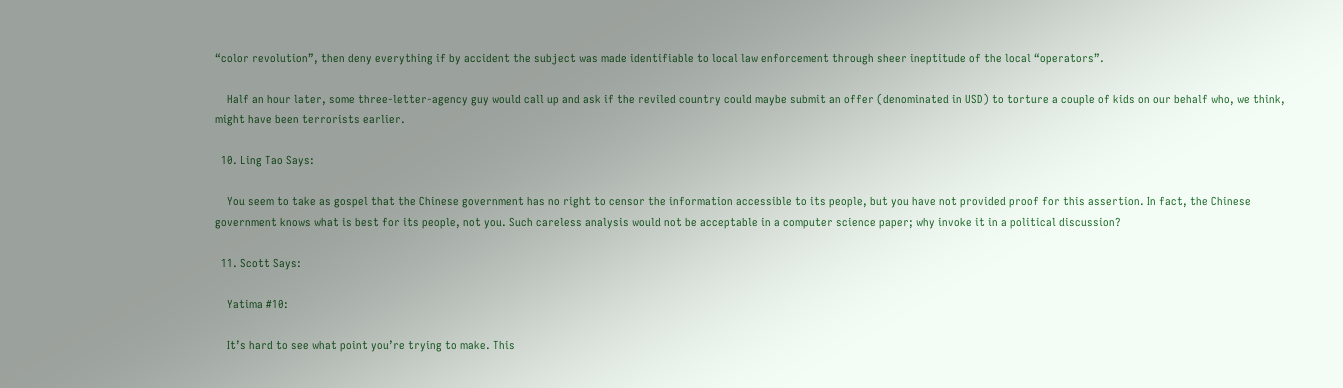“color revolution”, then deny everything if by accident the subject was made identifiable to local law enforcement through sheer ineptitude of the local “operators”.

    Half an hour later, some three-letter-agency guy would call up and ask if the reviled country could maybe submit an offer (denominated in USD) to torture a couple of kids on our behalf who, we think, might have been terrorists earlier.

  10. Ling Tao Says:

    You seem to take as gospel that the Chinese government has no right to censor the information accessible to its people, but you have not provided proof for this assertion. In fact, the Chinese government knows what is best for its people, not you. Such careless analysis would not be acceptable in a computer science paper; why invoke it in a political discussion?

  11. Scott Says:

    Yatima #10:

    It’s hard to see what point you’re trying to make. This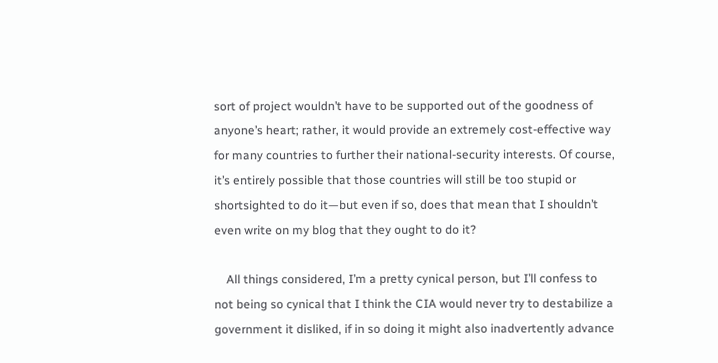sort of project wouldn’t have to be supported out of the goodness of anyone’s heart; rather, it would provide an extremely cost-effective way for many countries to further their national-security interests. Of course, it’s entirely possible that those countries will still be too stupid or shortsighted to do it—but even if so, does that mean that I shouldn’t even write on my blog that they ought to do it?

    All things considered, I’m a pretty cynical person, but I’ll confess to not being so cynical that I think the CIA would never try to destabilize a government it disliked, if in so doing it might also inadvertently advance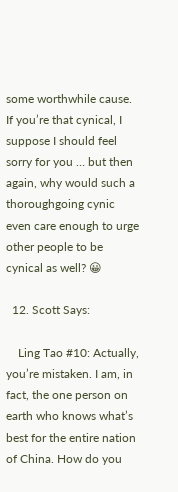some worthwhile cause. If you’re that cynical, I suppose I should feel sorry for you … but then again, why would such a thoroughgoing cynic even care enough to urge other people to be cynical as well? 😀

  12. Scott Says:

    Ling Tao #10: Actually, you’re mistaken. I am, in fact, the one person on earth who knows what’s best for the entire nation of China. How do you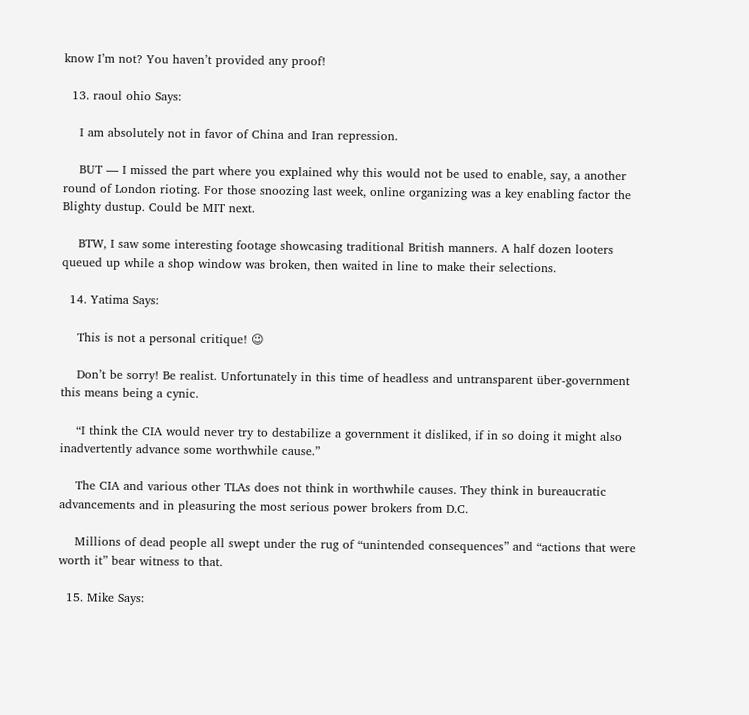know I’m not? You haven’t provided any proof!

  13. raoul ohio Says:

    I am absolutely not in favor of China and Iran repression.

    BUT — I missed the part where you explained why this would not be used to enable, say, a another round of London rioting. For those snoozing last week, online organizing was a key enabling factor the Blighty dustup. Could be MIT next.

    BTW, I saw some interesting footage showcasing traditional British manners. A half dozen looters queued up while a shop window was broken, then waited in line to make their selections.

  14. Yatima Says:

    This is not a personal critique! 😉

    Don’t be sorry! Be realist. Unfortunately in this time of headless and untransparent über-government this means being a cynic.

    “I think the CIA would never try to destabilize a government it disliked, if in so doing it might also inadvertently advance some worthwhile cause.”

    The CIA and various other TLAs does not think in worthwhile causes. They think in bureaucratic advancements and in pleasuring the most serious power brokers from D.C.

    Millions of dead people all swept under the rug of “unintended consequences” and “actions that were worth it” bear witness to that.

  15. Mike Says: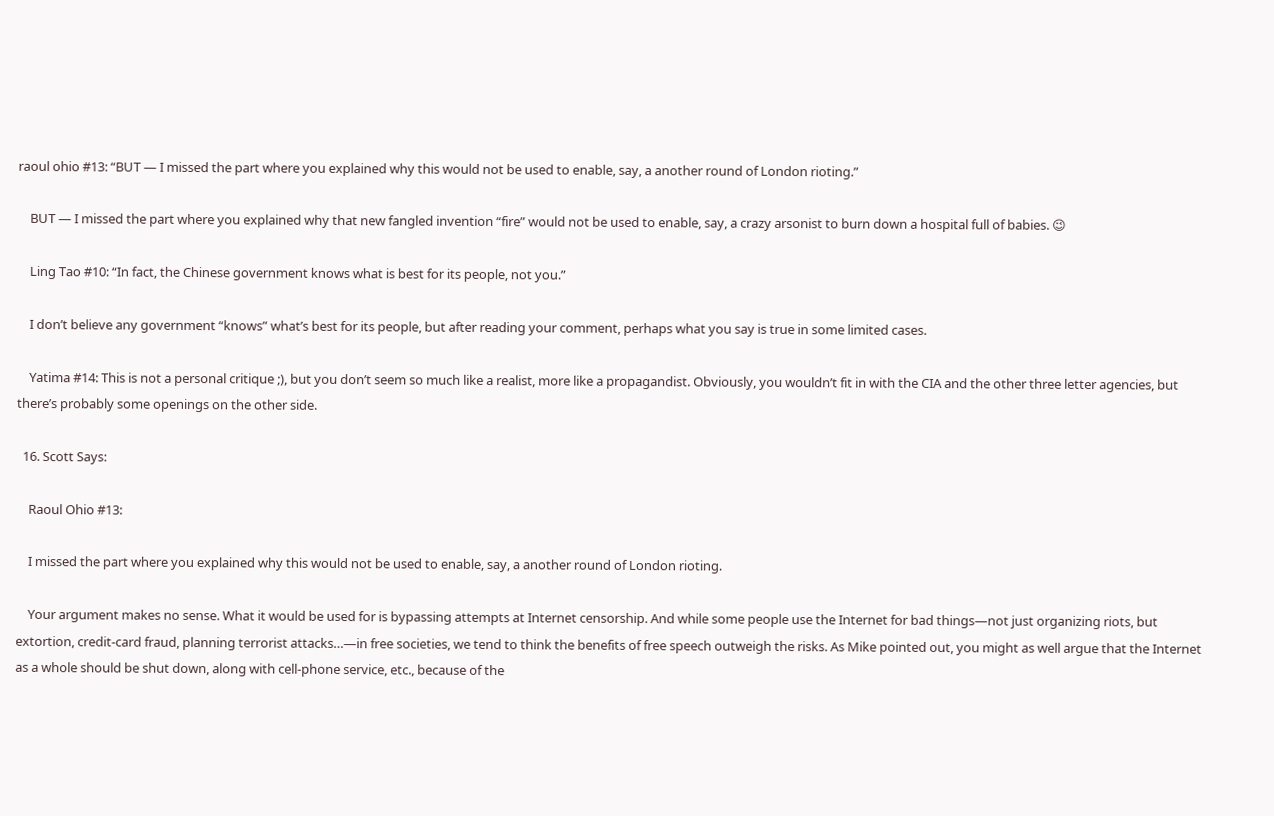raoul ohio #13: “BUT — I missed the part where you explained why this would not be used to enable, say, a another round of London rioting.”

    BUT — I missed the part where you explained why that new fangled invention “fire” would not be used to enable, say, a crazy arsonist to burn down a hospital full of babies. 😉

    Ling Tao #10: “In fact, the Chinese government knows what is best for its people, not you.”

    I don’t believe any government “knows” what’s best for its people, but after reading your comment, perhaps what you say is true in some limited cases.

    Yatima #14: This is not a personal critique ;), but you don’t seem so much like a realist, more like a propagandist. Obviously, you wouldn’t fit in with the CIA and the other three letter agencies, but there’s probably some openings on the other side.

  16. Scott Says:

    Raoul Ohio #13:

    I missed the part where you explained why this would not be used to enable, say, a another round of London rioting.

    Your argument makes no sense. What it would be used for is bypassing attempts at Internet censorship. And while some people use the Internet for bad things—not just organizing riots, but extortion, credit-card fraud, planning terrorist attacks…—in free societies, we tend to think the benefits of free speech outweigh the risks. As Mike pointed out, you might as well argue that the Internet as a whole should be shut down, along with cell-phone service, etc., because of the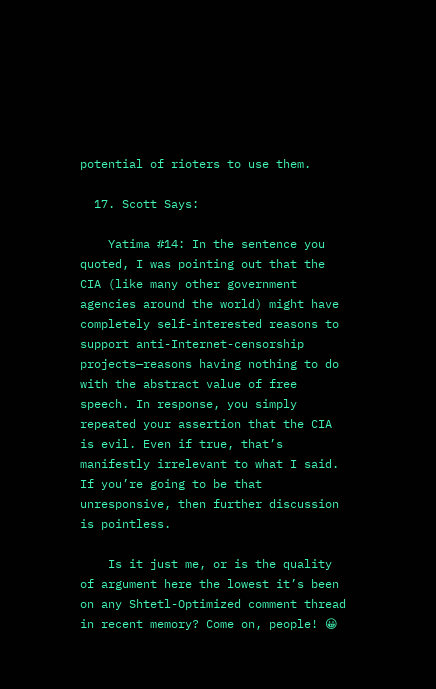potential of rioters to use them.

  17. Scott Says:

    Yatima #14: In the sentence you quoted, I was pointing out that the CIA (like many other government agencies around the world) might have completely self-interested reasons to support anti-Internet-censorship projects—reasons having nothing to do with the abstract value of free speech. In response, you simply repeated your assertion that the CIA is evil. Even if true, that’s manifestly irrelevant to what I said. If you’re going to be that unresponsive, then further discussion is pointless.

    Is it just me, or is the quality of argument here the lowest it’s been on any Shtetl-Optimized comment thread in recent memory? Come on, people! 😀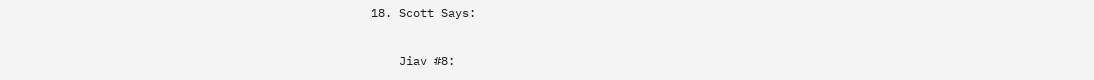18. Scott Says:

    Jiav #8: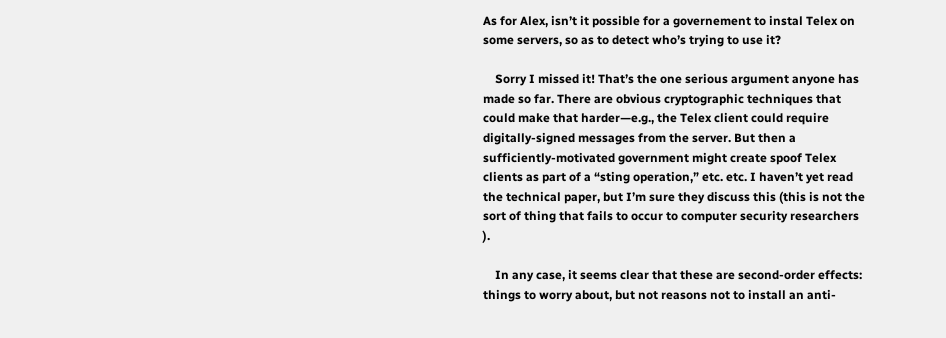As for Alex, isn’t it possible for a governement to instal Telex on some servers, so as to detect who’s trying to use it?

    Sorry I missed it! That’s the one serious argument anyone has made so far. There are obvious cryptographic techniques that could make that harder—e.g., the Telex client could require digitally-signed messages from the server. But then a sufficiently-motivated government might create spoof Telex clients as part of a “sting operation,” etc. etc. I haven’t yet read the technical paper, but I’m sure they discuss this (this is not the sort of thing that fails to occur to computer security researchers  ).

    In any case, it seems clear that these are second-order effects: things to worry about, but not reasons not to install an anti-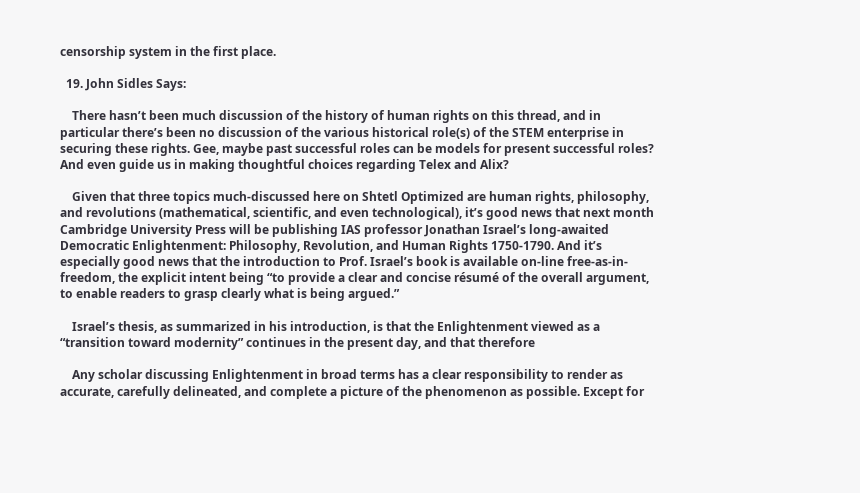censorship system in the first place.

  19. John Sidles Says:

    There hasn’t been much discussion of the history of human rights on this thread, and in particular there’s been no discussion of the various historical role(s) of the STEM enterprise in securing these rights. Gee, maybe past successful roles can be models for present successful roles? And even guide us in making thoughtful choices regarding Telex and Alix?

    Given that three topics much-discussed here on Shtetl Optimized are human rights, philosophy, and revolutions (mathematical, scientific, and even technological), it’s good news that next month Cambridge University Press will be publishing IAS professor Jonathan Israel’s long-awaited Democratic Enlightenment: Philosophy, Revolution, and Human Rights 1750-1790. And it’s especially good news that the introduction to Prof. Israel’s book is available on-line free-as-in-freedom, the explicit intent being “to provide a clear and concise résumé of the overall argument, to enable readers to grasp clearly what is being argued.”

    Israel’s thesis, as summarized in his introduction, is that the Enlightenment viewed as a “transition toward modernity” continues in the present day, and that therefore

    Any scholar discussing Enlightenment in broad terms has a clear responsibility to render as accurate, carefully delineated, and complete a picture of the phenomenon as possible. Except for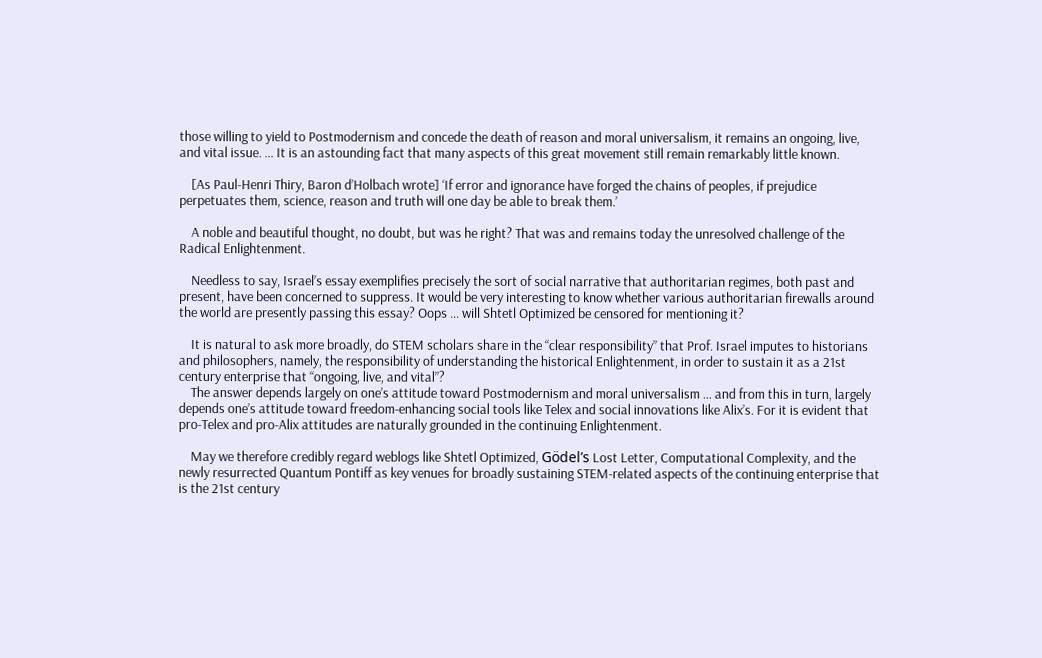those willing to yield to Postmodernism and concede the death of reason and moral universalism, it remains an ongoing, live, and vital issue. … It is an astounding fact that many aspects of this great movement still remain remarkably little known.

    [As Paul-Henri Thiry, Baron d’Holbach wrote] ‘If error and ignorance have forged the chains of peoples, if prejudice perpetuates them, science, reason and truth will one day be able to break them.’

    A noble and beautiful thought, no doubt, but was he right? That was and remains today the unresolved challenge of the Radical Enlightenment.

    Needless to say, Israel’s essay exemplifies precisely the sort of social narrative that authoritarian regimes, both past and present, have been concerned to suppress. It would be very interesting to know whether various authoritarian firewalls around the world are presently passing this essay? Oops … will Shtetl Optimized be censored for mentioning it?

    It is natural to ask more broadly, do STEM scholars share in the “clear responsibility” that Prof. Israel imputes to historians and philosophers, namely, the responsibility of understanding the historical Enlightenment, in order to sustain it as a 21st century enterprise that “ongoing, live, and vital”?
    The answer depends largely on one’s attitude toward Postmodernism and moral universalism … and from this in turn, largely depends one’s attitude toward freedom-enhancing social tools like Telex and social innovations like Alix’s. For it is evident that pro-Telex and pro-Alix attitudes are naturally grounded in the continuing Enlightenment.

    May we therefore credibly regard weblogs like Shtetl Optimized, Gödel’s Lost Letter, Computational Complexity, and the newly resurrected Quantum Pontiff as key venues for broadly sustaining STEM-related aspects of the continuing enterprise that is the 21st century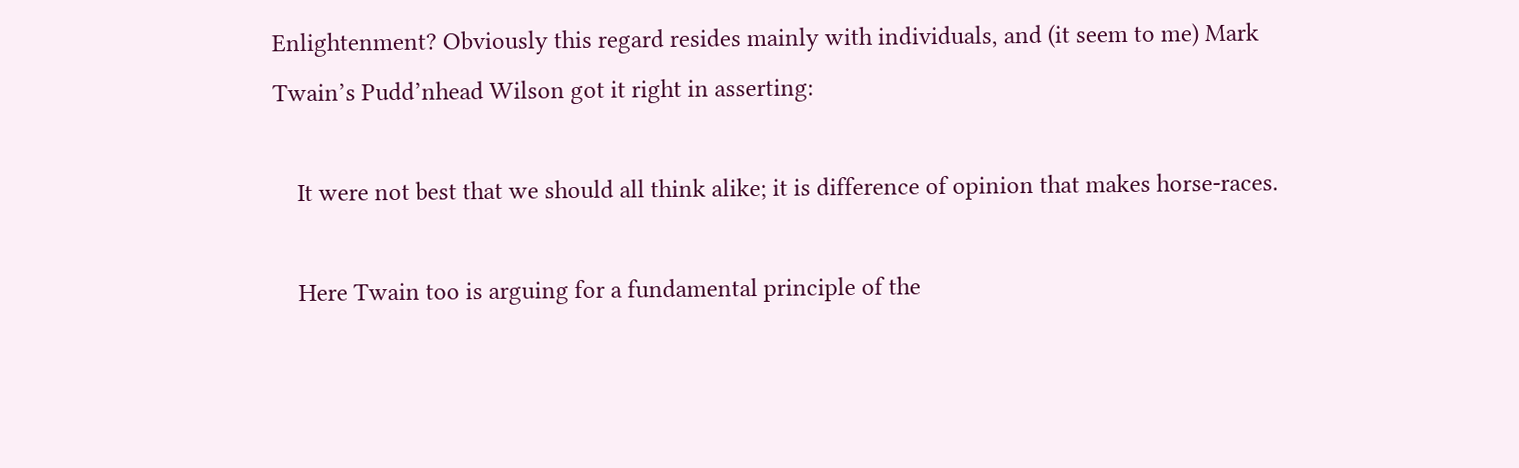Enlightenment? Obviously this regard resides mainly with individuals, and (it seem to me) Mark Twain’s Pudd’nhead Wilson got it right in asserting:

    It were not best that we should all think alike; it is difference of opinion that makes horse-races.

    Here Twain too is arguing for a fundamental principle of the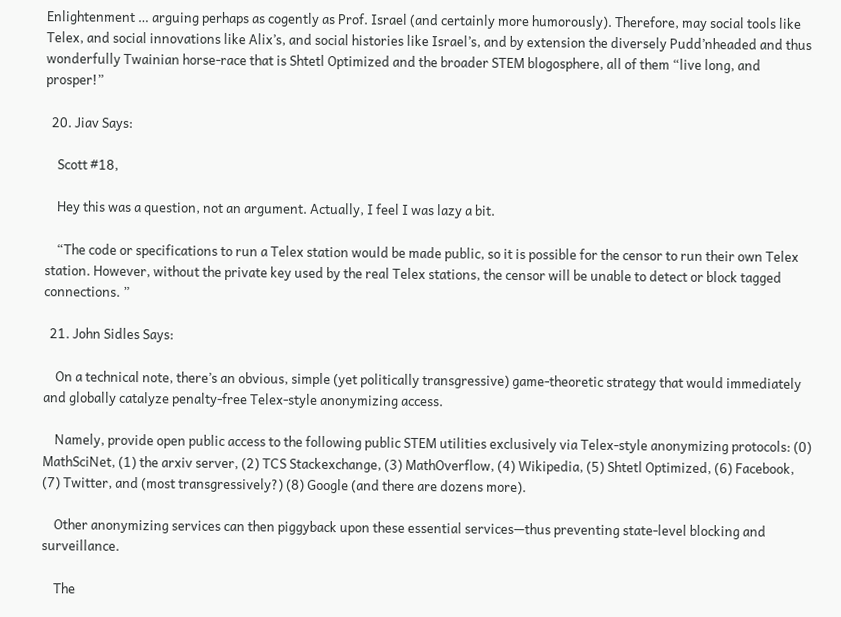Enlightenment … arguing perhaps as cogently as Prof. Israel (and certainly more humorously). Therefore, may social tools like Telex, and social innovations like Alix’s, and social histories like Israel’s, and by extension the diversely Pudd’nheaded and thus wonderfully Twainian horse-race that is Shtetl Optimized and the broader STEM blogosphere, all of them “live long, and prosper!”

  20. Jiav Says:

    Scott #18,

    Hey this was a question, not an argument. Actually, I feel I was lazy a bit.

    “The code or specifications to run a Telex station would be made public, so it is possible for the censor to run their own Telex station. However, without the private key used by the real Telex stations, the censor will be unable to detect or block tagged connections. ”

  21. John Sidles Says:

    On a technical note, there’s an obvious, simple (yet politically transgressive) game-theoretic strategy that would immediately and globally catalyze penalty-free Telex-style anonymizing access.

    Namely, provide open public access to the following public STEM utilities exclusively via Telex-style anonymizing protocols: (0) MathSciNet, (1) the arxiv server, (2) TCS Stackexchange, (3) MathOverflow, (4) Wikipedia, (5) Shtetl Optimized, (6) Facebook, (7) Twitter, and (most transgressively?) (8) Google (and there are dozens more).

    Other anonymizing services can then piggyback upon these essential services—thus preventing state-level blocking and surveillance.

    The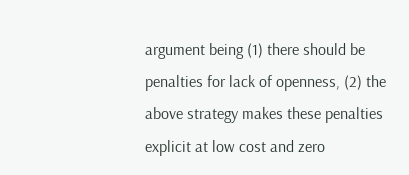argument being (1) there should be penalties for lack of openness, (2) the above strategy makes these penalties explicit at low cost and zero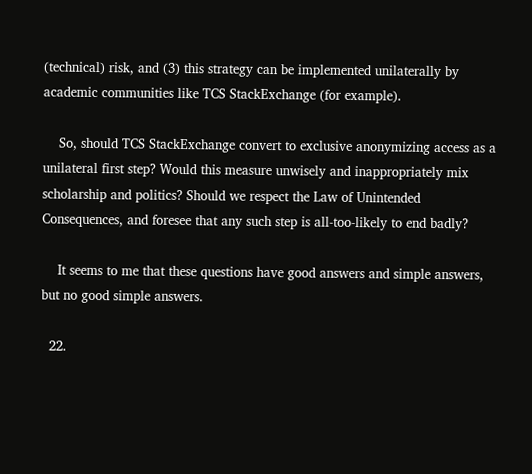(technical) risk, and (3) this strategy can be implemented unilaterally by academic communities like TCS StackExchange (for example).

    So, should TCS StackExchange convert to exclusive anonymizing access as a unilateral first step? Would this measure unwisely and inappropriately mix scholarship and politics? Should we respect the Law of Unintended Consequences, and foresee that any such step is all-too-likely to end badly?

    It seems to me that these questions have good answers and simple answers, but no good simple answers.

  22.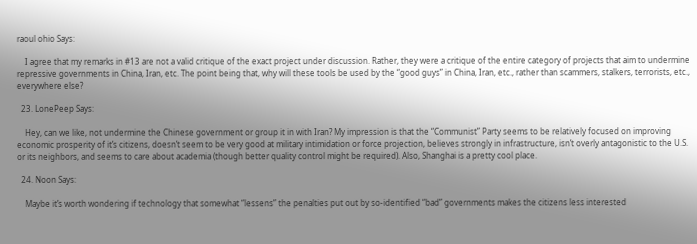raoul ohio Says:

    I agree that my remarks in #13 are not a valid critique of the exact project under discussion. Rather, they were a critique of the entire category of projects that aim to undermine repressive governments in China, Iran, etc. The point being that, why will these tools be used by the “good guys” in China, Iran, etc., rather than scammers, stalkers, terrorists, etc., everywhere else?

  23. LonePeep Says:

    Hey, can we like, not undermine the Chinese government or group it in with Iran? My impression is that the “Communist” Party seems to be relatively focused on improving economic prosperity of it’s citizens, doesn’t seem to be very good at military intimidation or force projection, believes strongly in infrastructure, isn’t overly antagonistic to the U.S. or its neighbors, and seems to care about academia (though better quality control might be required). Also, Shanghai is a pretty cool place.

  24. Noon Says:

    Maybe it’s worth wondering if technology that somewhat “lessens” the penalties put out by so-identified “bad” governments makes the citizens less interested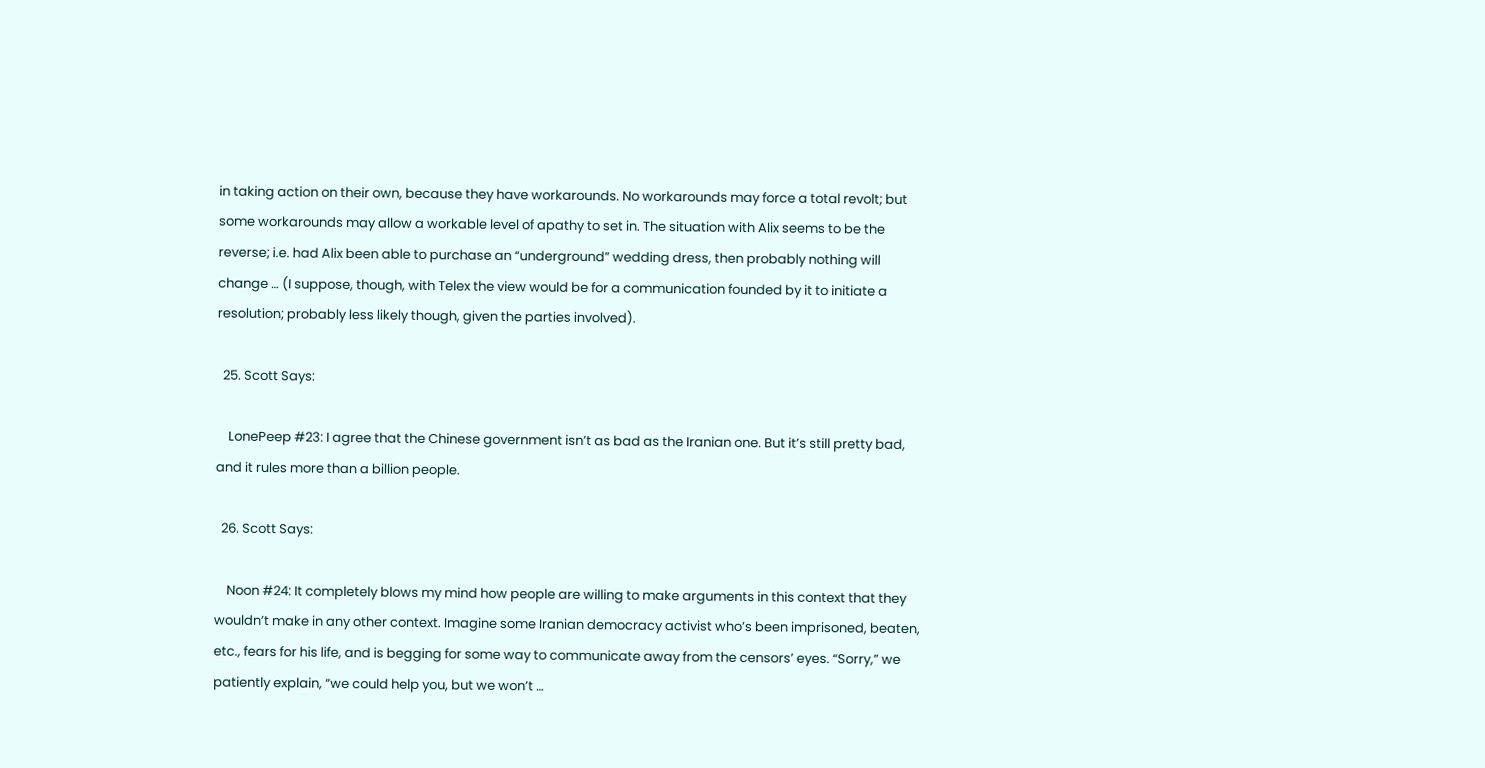in taking action on their own, because they have workarounds. No workarounds may force a total revolt; but some workarounds may allow a workable level of apathy to set in. The situation with Alix seems to be the reverse; i.e. had Alix been able to purchase an “underground” wedding dress, then probably nothing will change … (I suppose, though, with Telex the view would be for a communication founded by it to initiate a resolution; probably less likely though, given the parties involved).

  25. Scott Says:

    LonePeep #23: I agree that the Chinese government isn’t as bad as the Iranian one. But it’s still pretty bad, and it rules more than a billion people.

  26. Scott Says:

    Noon #24: It completely blows my mind how people are willing to make arguments in this context that they wouldn’t make in any other context. Imagine some Iranian democracy activist who’s been imprisoned, beaten, etc., fears for his life, and is begging for some way to communicate away from the censors’ eyes. “Sorry,” we patiently explain, “we could help you, but we won’t …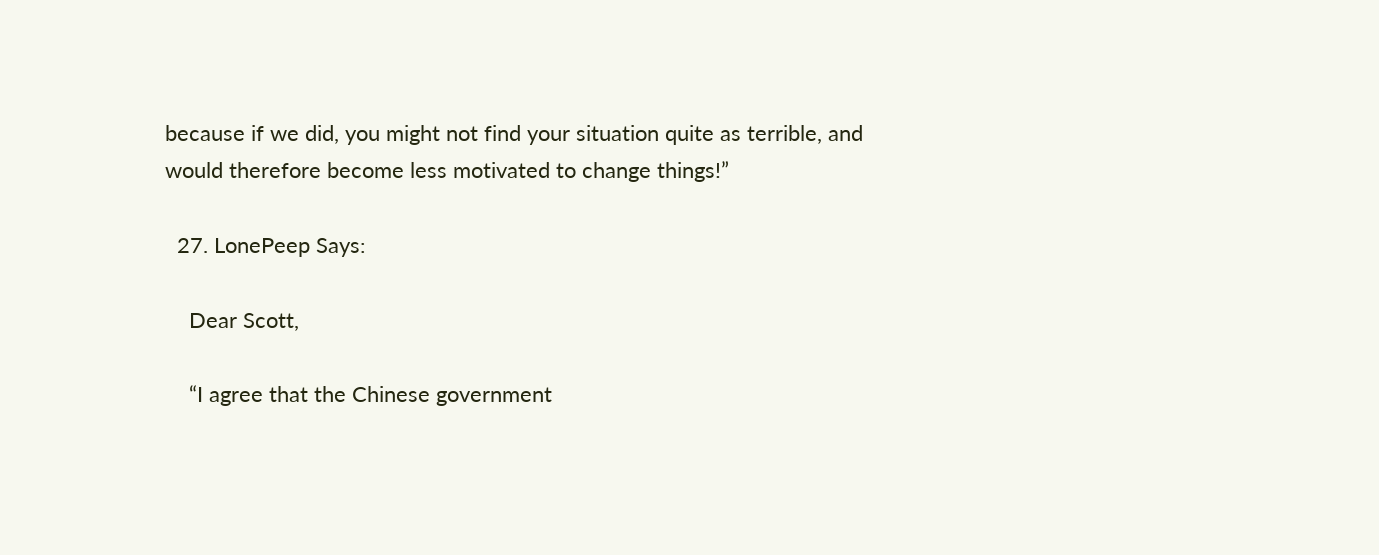because if we did, you might not find your situation quite as terrible, and would therefore become less motivated to change things!”

  27. LonePeep Says:

    Dear Scott,

    “I agree that the Chinese government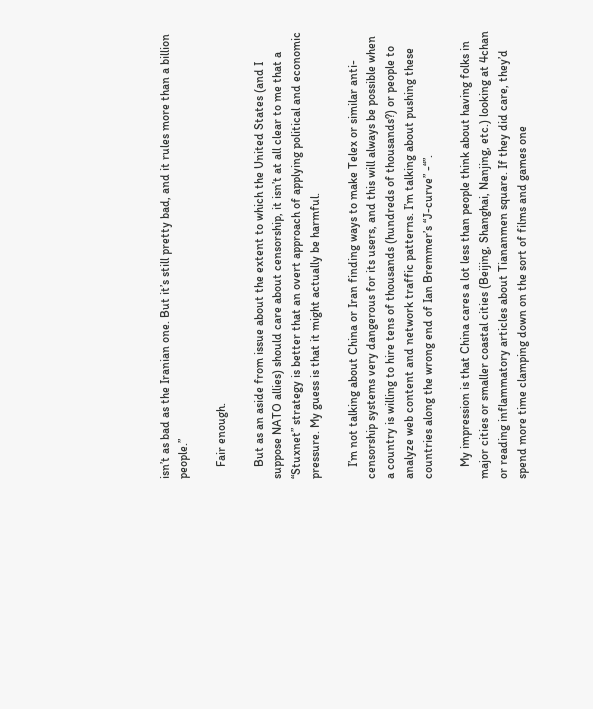isn’t as bad as the Iranian one. But it’s still pretty bad, and it rules more than a billion people.”

    Fair enough.

    But as an aside from issue about the extent to which the United States (and I suppose NATO allies) should care about censorship, it isn’t at all clear to me that a “Stuxnet” strategy is better that an overt approach of applying political and economic pressure. My guess is that it might actually be harmful.

    I’m not talking about China or Iran finding ways to make Telex or similar anti-censorship systems very dangerous for its users, and this will always be possible when a country is willing to hire tens of thousands (hundreds of thousands?) or people to analyze web content and network traffic patterns. I’m talking about pushing these countries along the wrong end of Ian Bremmer’s “J-curve” -“”.

    My impression is that China cares a lot less than people think about having folks in major cities or smaller coastal cities (Beijing, Shanghai, Nanjing, etc.) looking at 4chan or reading inflammatory articles about Tiananmen square. If they did care, they’d spend more time clamping down on the sort of films and games one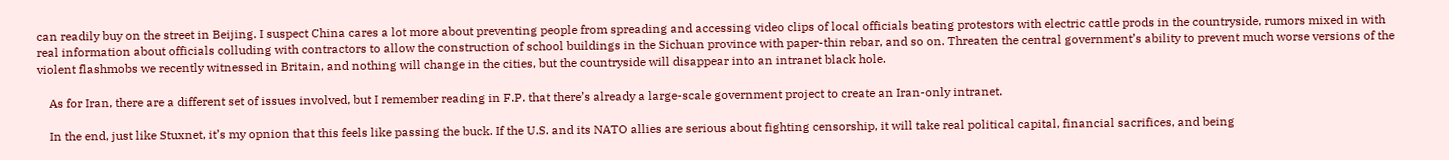can readily buy on the street in Beijing. I suspect China cares a lot more about preventing people from spreading and accessing video clips of local officials beating protestors with electric cattle prods in the countryside, rumors mixed in with real information about officials colluding with contractors to allow the construction of school buildings in the Sichuan province with paper-thin rebar, and so on. Threaten the central government’s ability to prevent much worse versions of the violent flashmobs we recently witnessed in Britain, and nothing will change in the cities, but the countryside will disappear into an intranet black hole.

    As for Iran, there are a different set of issues involved, but I remember reading in F.P. that there’s already a large-scale government project to create an Iran-only intranet.

    In the end, just like Stuxnet, it’s my opnion that this feels like passing the buck. If the U.S. and its NATO allies are serious about fighting censorship, it will take real political capital, financial sacrifices, and being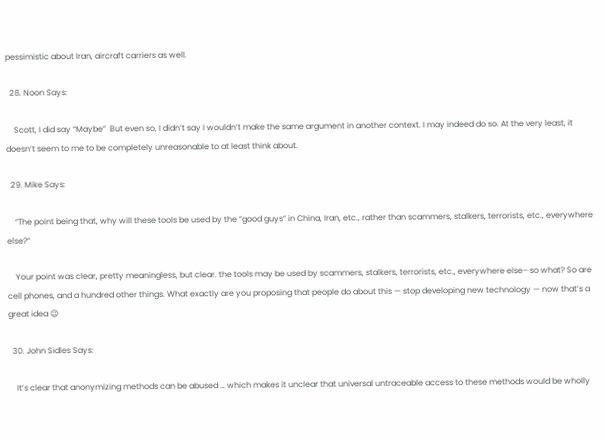pessimistic about Iran, aircraft carriers as well.

  28. Noon Says:

    Scott, I did say “Maybe”  But even so, I didn’t say I wouldn’t make the same argument in another context. I may indeed do so. At the very least, it doesn’t seem to me to be completely unreasonable to at least think about.

  29. Mike Says:

    “The point being that, why will these tools be used by the “good guys” in China, Iran, etc., rather than scammers, stalkers, terrorists, etc., everywhere else?”

    Your point was clear, pretty meaningless, but clear. the tools may be used by scammers, stalkers, terrorists, etc., everywhere else– so what? So are cell phones, and a hundred other things. What exactly are you proposing that people do about this — stop developing new technology — now that’s a great idea 😉

  30. John Sidles Says:

    It’s clear that anonymizing methods can be abused … which makes it unclear that universal untraceable access to these methods would be wholly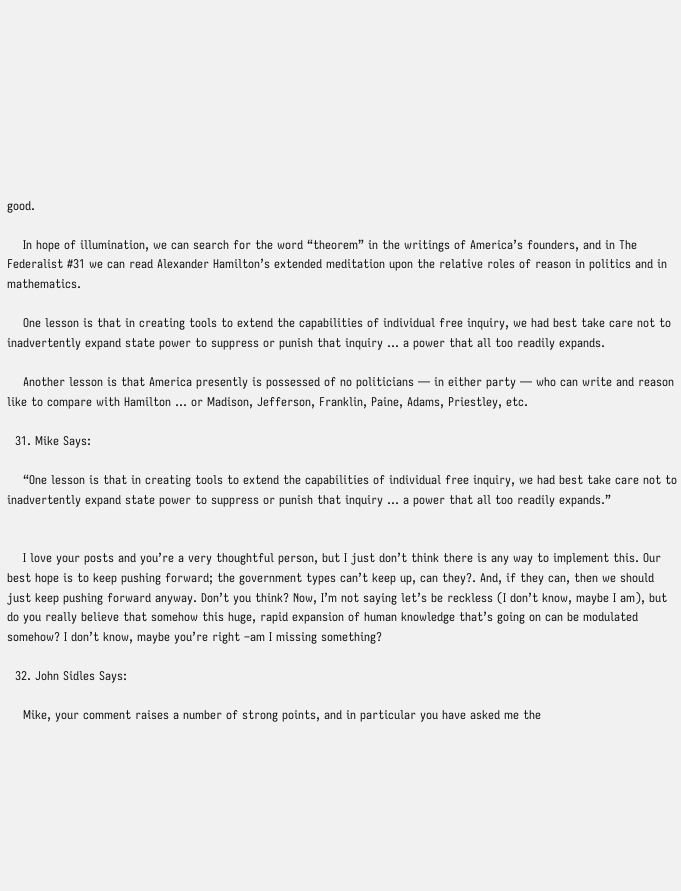good.

    In hope of illumination, we can search for the word “theorem” in the writings of America’s founders, and in The Federalist #31 we can read Alexander Hamilton’s extended meditation upon the relative roles of reason in politics and in mathematics.

    One lesson is that in creating tools to extend the capabilities of individual free inquiry, we had best take care not to inadvertently expand state power to suppress or punish that inquiry … a power that all too readily expands.

    Another lesson is that America presently is possessed of no politicians — in either party — who can write and reason like to compare with Hamilton … or Madison, Jefferson, Franklin, Paine, Adams, Priestley, etc.

  31. Mike Says:

    “One lesson is that in creating tools to extend the capabilities of individual free inquiry, we had best take care not to inadvertently expand state power to suppress or punish that inquiry … a power that all too readily expands.”


    I love your posts and you’re a very thoughtful person, but I just don’t think there is any way to implement this. Our best hope is to keep pushing forward; the government types can’t keep up, can they?. And, if they can, then we should just keep pushing forward anyway. Don’t you think? Now, I’m not saying let’s be reckless (I don’t know, maybe I am), but do you really believe that somehow this huge, rapid expansion of human knowledge that’s going on can be modulated somehow? I don’t know, maybe you’re right –am I missing something?

  32. John Sidles Says:

    Mike, your comment raises a number of strong points, and in particular you have asked me the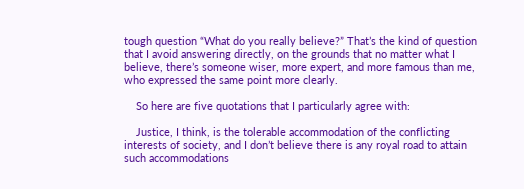tough question “What do you really believe?” That’s the kind of question that I avoid answering directly, on the grounds that no matter what I believe, there’s someone wiser, more expert, and more famous than me, who expressed the same point more clearly.

    So here are five quotations that I particularly agree with:

    Justice, I think, is the tolerable accommodation of the conflicting interests of society, and I don’t believe there is any royal road to attain such accommodations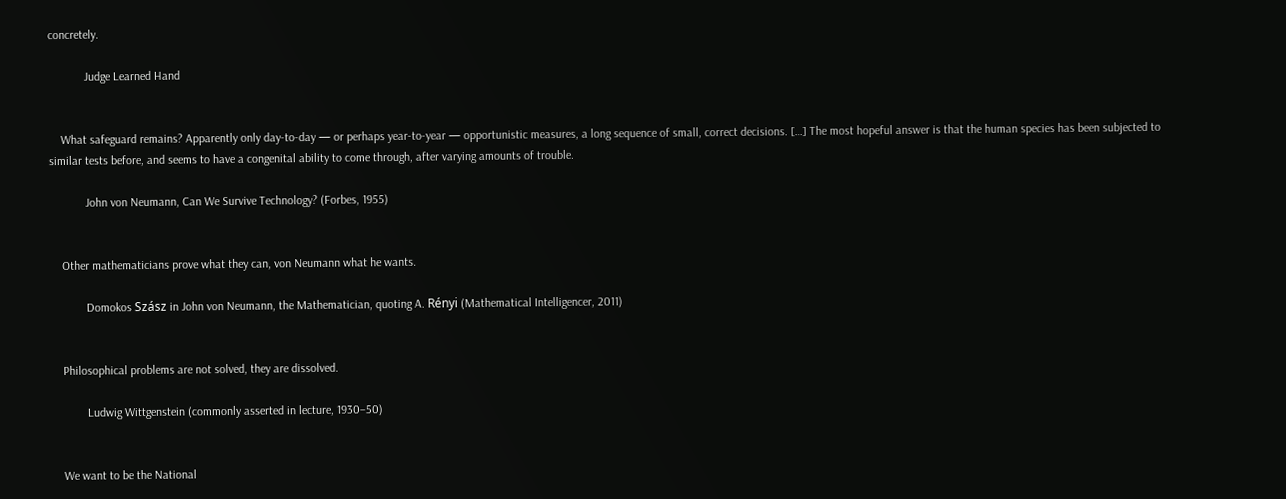concretely.

            Judge Learned Hand


    What safeguard remains? Apparently only day-to-day — or perhaps year-to-year — opportunistic measures, a long sequence of small, correct decisions. […] The most hopeful answer is that the human species has been subjected to similar tests before, and seems to have a congenital ability to come through, after varying amounts of trouble.

            John von Neumann, Can We Survive Technology? (Forbes, 1955)


    Other mathematicians prove what they can, von Neumann what he wants.

            Domokos Szász in John von Neumann, the Mathematician, quoting A. Rényi (Mathematical Intelligencer, 2011)


    Philosophical problems are not solved, they are dissolved.

            Ludwig Wittgenstein (commonly asserted in lecture, 1930–50)


    We want to be the National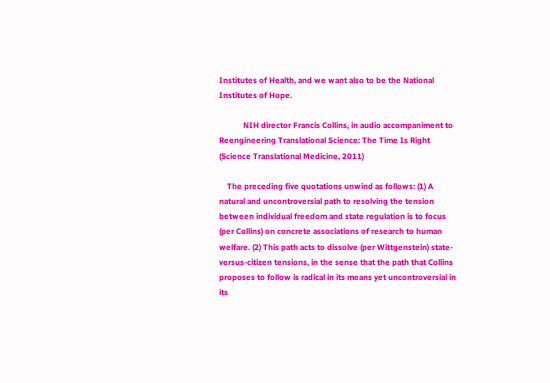Institutes of Health, and we want also to be the National Institutes of Hope.

            NIH director Francis Collins, in audio accompaniment to Reengineering Translational Science: The Time Is Right (Science Translational Medicine, 2011)

    The preceding five quotations unwind as follows: (1) A natural and uncontroversial path to resolving the tension between individual freedom and state regulation is to focus (per Collins) on concrete associations of research to human welfare. (2) This path acts to dissolve (per Wittgenstein) state-versus-citizen tensions, in the sense that the path that Collins proposes to follow is radical in its means yet uncontroversial in its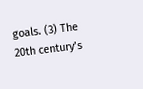goals. (3) The 20th century’s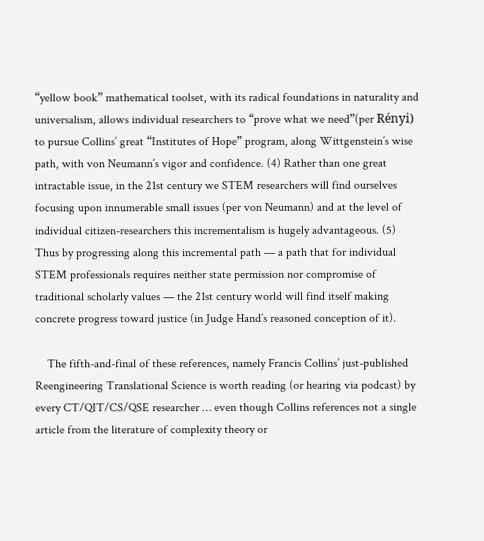“yellow book” mathematical toolset, with its radical foundations in naturality and universalism, allows individual researchers to “prove what we need”(per Rényi) to pursue Collins’ great “Institutes of Hope” program, along Wittgenstein’s wise path, with von Neumann’s vigor and confidence. (4) Rather than one great intractable issue, in the 21st century we STEM researchers will find ourselves focusing upon innumerable small issues (per von Neumann) and at the level of individual citizen-researchers this incrementalism is hugely advantageous. (5) Thus by progressing along this incremental path — a path that for individual STEM professionals requires neither state permission nor compromise of traditional scholarly values — the 21st century world will find itself making concrete progress toward justice (in Judge Hand’s reasoned conception of it).

    The fifth-and-final of these references, namely Francis Collins’ just-published Reengineering Translational Science is worth reading (or hearing via podcast) by every CT/QIT/CS/QSE researcher … even though Collins references not a single article from the literature of complexity theory or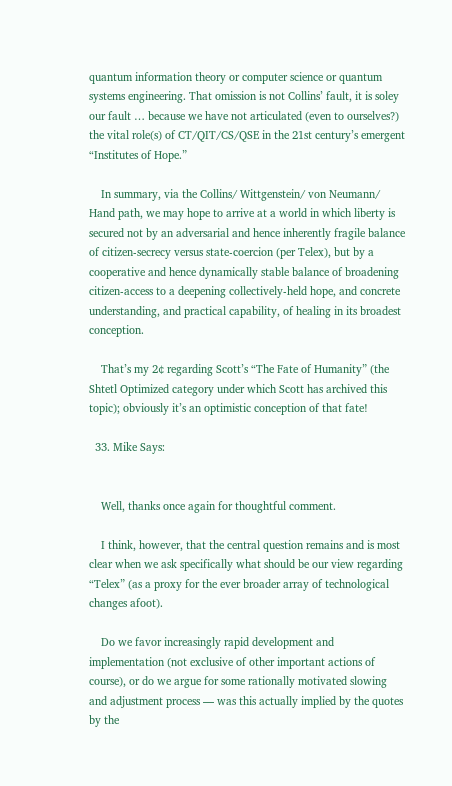quantum information theory or computer science or quantum systems engineering. That omission is not Collins’ fault, it is soley our fault … because we have not articulated (even to ourselves?) the vital role(s) of CT/QIT/CS/QSE in the 21st century’s emergent “Institutes of Hope.”

    In summary, via the Collins/ Wittgenstein/ von Neumann/ Hand path, we may hope to arrive at a world in which liberty is secured not by an adversarial and hence inherently fragile balance of citizen-secrecy versus state-coercion (per Telex), but by a cooperative and hence dynamically stable balance of broadening citizen-access to a deepening collectively-held hope, and concrete understanding, and practical capability, of healing in its broadest conception.

    That’s my 2¢ regarding Scott’s “The Fate of Humanity” (the Shtetl Optimized category under which Scott has archived this topic); obviously it’s an optimistic conception of that fate!

  33. Mike Says:


    Well, thanks once again for thoughtful comment.

    I think, however, that the central question remains and is most clear when we ask specifically what should be our view regarding “Telex” (as a proxy for the ever broader array of technological changes afoot).

    Do we favor increasingly rapid development and implementation (not exclusive of other important actions of course), or do we argue for some rationally motivated slowing and adjustment process — was this actually implied by the quotes by the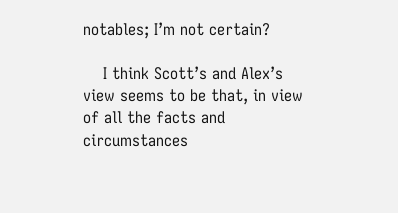notables; I’m not certain?

    I think Scott’s and Alex’s view seems to be that, in view of all the facts and circumstances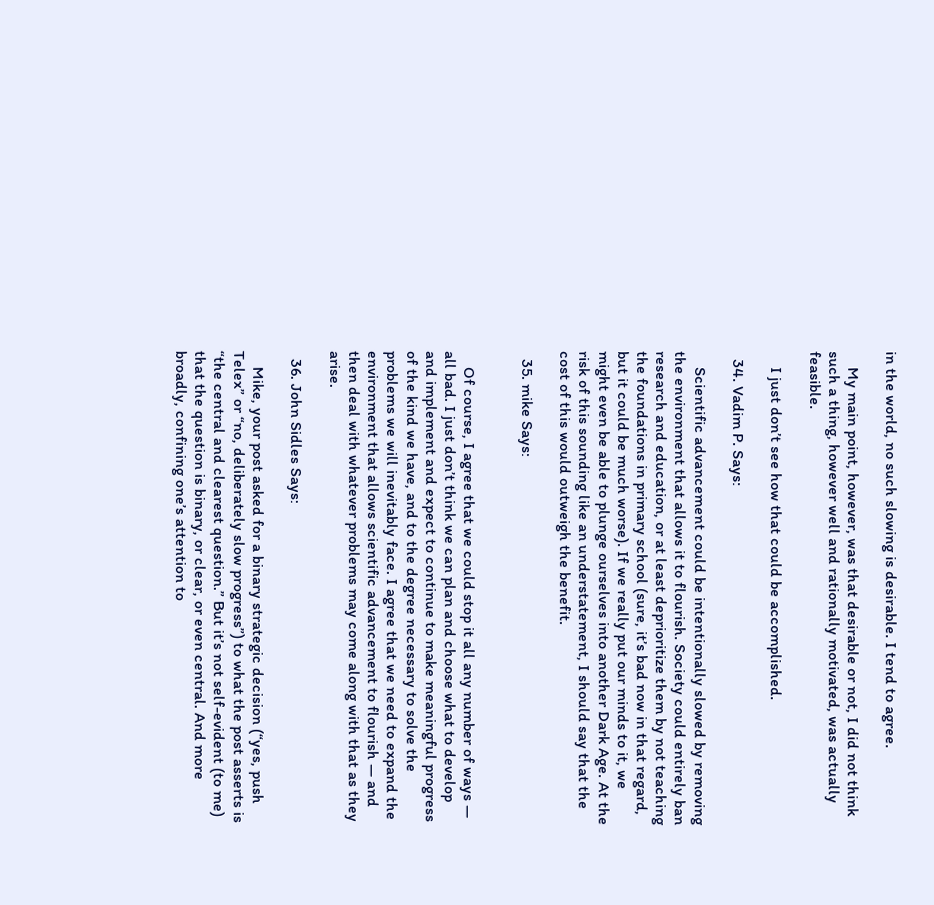in the world, no such slowing is desirable. I tend to agree.

    My main point, however, was that desirable or not, I did not think such a thing, however well and rationally motivated, was actually feasible.

    I just don’t see how that could be accomplished.

  34. Vadim P. Says:

    Scientific advancement could be intentionally slowed by removing the environment that allows it to flourish. Society could entirely ban research and education, or at least deprioritize them by not teaching the foundations in primary school (sure, it’s bad now in that regard, but it could be much worse). If we really put our minds to it, we might even be able to plunge ourselves into another Dark Age. At the risk of this sounding like an understatement, I should say that the cost of this would outweigh the benefit.

  35. mike Says:


    Of course, I agree that we could stop it all any number of ways — all bad. I just don’t think we can plan and choose what to develop and implement and expect to continue to make meaningful progress of the kind we have, and to the degree necessary to solve the problems we will inevitably face. I agree that we need to expand the environment that allows scientific advancement to flourish — and then deal with whatever problems may come along with that as they arise.

  36. John Sidles Says:

    Mike, your post asked for a binary strategic decision (“yes, push Telex” or “no, deliberately slow progress”) to what the post asserts is “the central and clearest question.” But it’s not self-evident (to me) that the question is binary, or clear, or even central. And more broadly, confining one’s attention to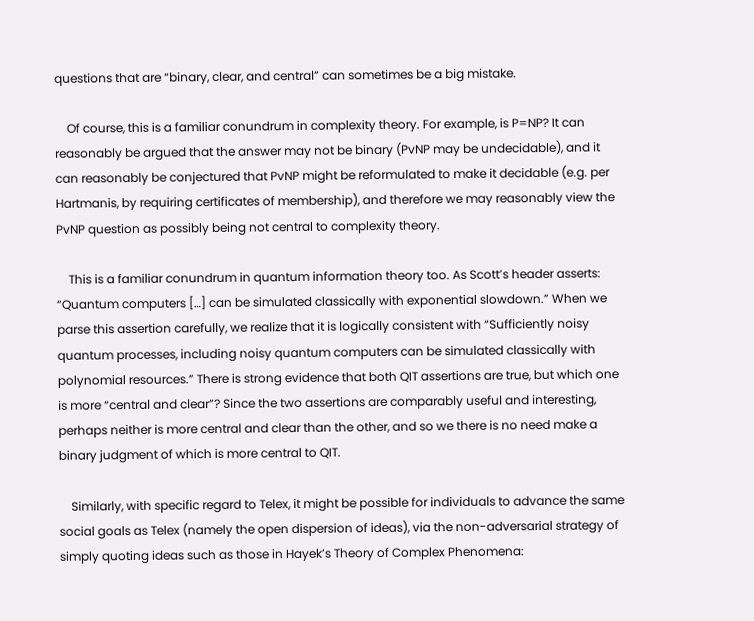questions that are “binary, clear, and central” can sometimes be a big mistake.

    Of course, this is a familiar conundrum in complexity theory. For example, is P=NP? It can reasonably be argued that the answer may not be binary (PvNP may be undecidable), and it can reasonably be conjectured that PvNP might be reformulated to make it decidable (e.g. per Hartmanis, by requiring certificates of membership), and therefore we may reasonably view the PvNP question as possibly being not central to complexity theory.

    This is a familiar conundrum in quantum information theory too. As Scott’s header asserts: “Quantum computers […] can be simulated classically with exponential slowdown.” When we parse this assertion carefully, we realize that it is logically consistent with “Sufficiently noisy quantum processes, including noisy quantum computers can be simulated classically with polynomial resources.” There is strong evidence that both QIT assertions are true, but which one is more “central and clear”? Since the two assertions are comparably useful and interesting, perhaps neither is more central and clear than the other, and so we there is no need make a binary judgment of which is more central to QIT.

    Similarly, with specific regard to Telex, it might be possible for individuals to advance the same social goals as Telex (namely the open dispersion of ideas), via the non-adversarial strategy of simply quoting ideas such as those in Hayek’s Theory of Complex Phenomena: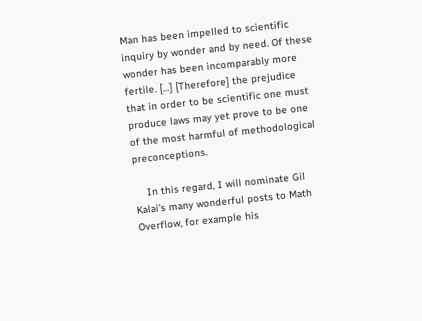Man has been impelled to scientific inquiry by wonder and by need. Of these wonder has been incomparably more fertile. […] [Therefore] the prejudice that in order to be scientific one must produce laws may yet prove to be one of the most harmful of methodological preconceptions.

    In this regard, I will nominate Gil Kalai’s many wonderful posts to Math Overflow, for example his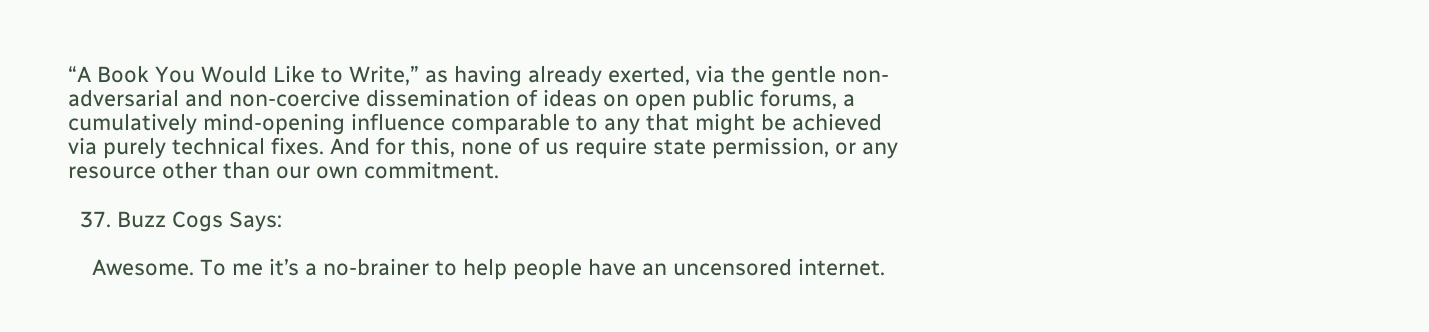“A Book You Would Like to Write,” as having already exerted, via the gentle non-adversarial and non-coercive dissemination of ideas on open public forums, a cumulatively mind-opening influence comparable to any that might be achieved via purely technical fixes. And for this, none of us require state permission, or any resource other than our own commitment.

  37. Buzz Cogs Says:

    Awesome. To me it’s a no-brainer to help people have an uncensored internet.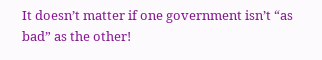It doesn’t matter if one government isn’t “as bad” as the other!